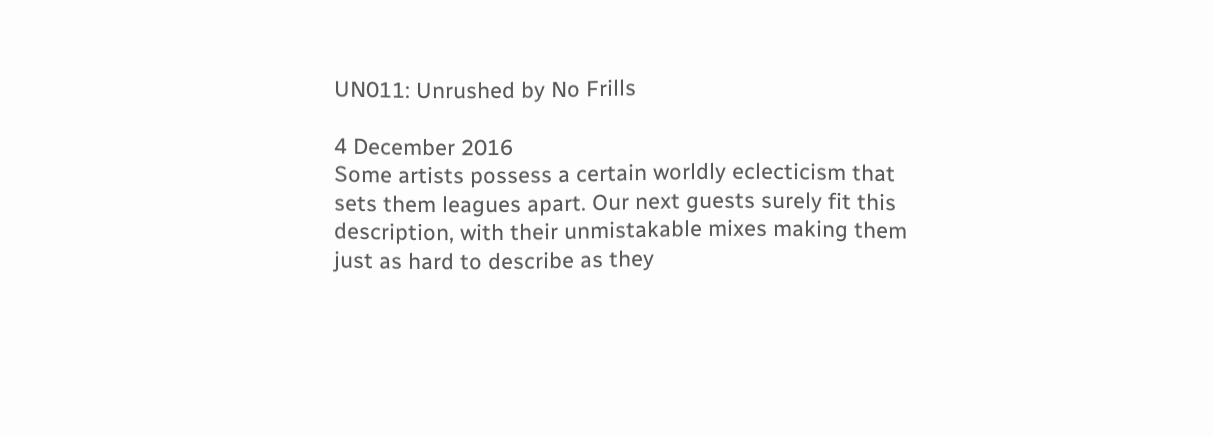UN011: Unrushed by No Frills

4 December 2016
Some artists possess a certain worldly eclecticism that sets them leagues apart. Our next guests surely fit this description, with their unmistakable mixes making them just as hard to describe as they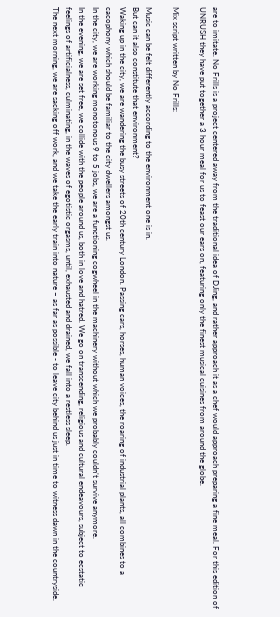are to imitate. No Frills is a project centered away from the traditional idea of DJing, and rather approach it as a chef would approach preparing a fine meal. For this edition of UNRUSH they have put together a 3 hour meal for us to feast our ears on, featuring only the finest musical cuisines from around the globe.

Mix script written by No Frills:

Music can be felt differently according to the environment one is in.
But can it also constitute that environment?
Waking up in the city, we are wandering the busy streets of 20th century London. Passing cars, horses, human voices, the roaring of industrial plants, all combines to a cacophony which should be familiar to the city dwellers amongst us.
In the city, we are working monotonous 9 to 5 jobs, we are a functioning cogwheel in the machinery without which we probably couldn’t survive anymore.
In the evening, we are set free, we collide with the people around us, both in love and hatred. We go on transcending, religious and cultural endeavours, subject to ecstatic feelings of artificialness, culminating, in the waves of egotistic orgasms, until, exhausted and drained, we fall into a restless sleep.
The next morning, we are sacking off work, and we take the early train into nature – as far as possible - to leave city behind us just in time to witness dawn in the countryside.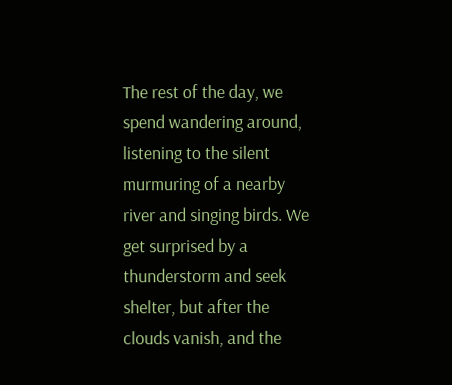The rest of the day, we spend wandering around, listening to the silent murmuring of a nearby river and singing birds. We get surprised by a thunderstorm and seek shelter, but after the clouds vanish, and the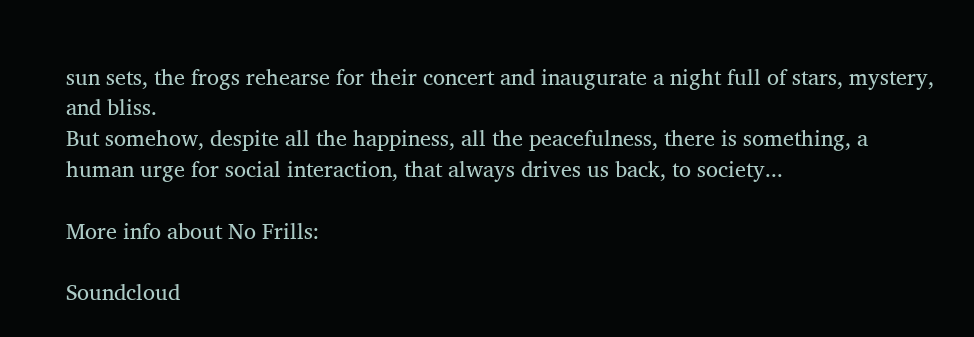sun sets, the frogs rehearse for their concert and inaugurate a night full of stars, mystery, and bliss.
But somehow, despite all the happiness, all the peacefulness, there is something, a human urge for social interaction, that always drives us back, to society...

More info about No Frills:

Soundcloud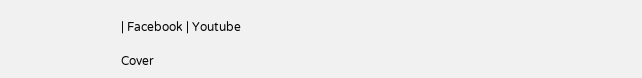| Facebook | Youtube

Cover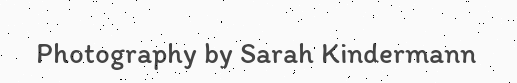Photography by Sarah Kindermann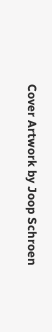Cover Artwork by Joop Schroen